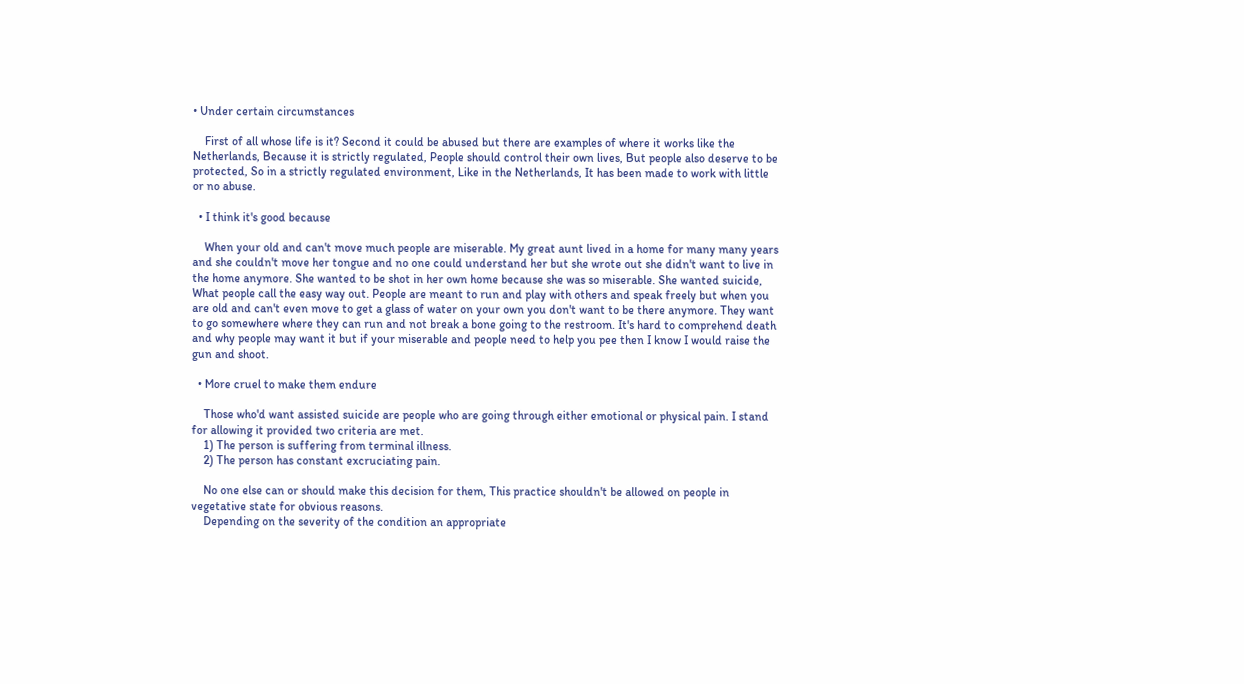• Under certain circumstances

    First of all whose life is it? Second it could be abused but there are examples of where it works like the Netherlands, Because it is strictly regulated, People should control their own lives, But people also deserve to be protected, So in a strictly regulated environment, Like in the Netherlands, It has been made to work with little or no abuse.

  • I think it's good because

    When your old and can't move much people are miserable. My great aunt lived in a home for many many years and she couldn't move her tongue and no one could understand her but she wrote out she didn't want to live in the home anymore. She wanted to be shot in her own home because she was so miserable. She wanted suicide, What people call the easy way out. People are meant to run and play with others and speak freely but when you are old and can't even move to get a glass of water on your own you don't want to be there anymore. They want to go somewhere where they can run and not break a bone going to the restroom. It's hard to comprehend death and why people may want it but if your miserable and people need to help you pee then I know I would raise the gun and shoot.

  • More cruel to make them endure

    Those who'd want assisted suicide are people who are going through either emotional or physical pain. I stand for allowing it provided two criteria are met.
    1) The person is suffering from terminal illness.
    2) The person has constant excruciating pain.

    No one else can or should make this decision for them, This practice shouldn't be allowed on people in vegetative state for obvious reasons.
    Depending on the severity of the condition an appropriate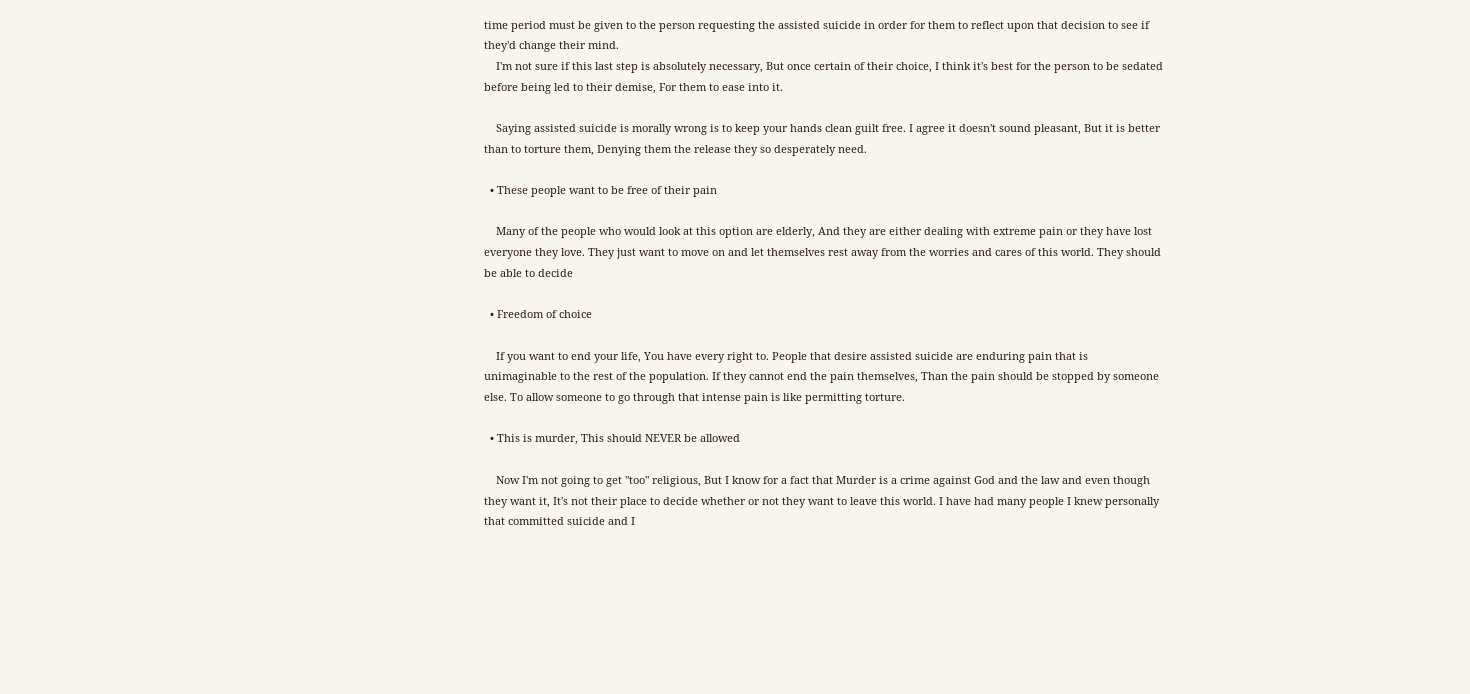time period must be given to the person requesting the assisted suicide in order for them to reflect upon that decision to see if they'd change their mind.
    I'm not sure if this last step is absolutely necessary, But once certain of their choice, I think it's best for the person to be sedated before being led to their demise, For them to ease into it.

    Saying assisted suicide is morally wrong is to keep your hands clean guilt free. I agree it doesn't sound pleasant, But it is better than to torture them, Denying them the release they so desperately need.

  • These people want to be free of their pain

    Many of the people who would look at this option are elderly, And they are either dealing with extreme pain or they have lost everyone they love. They just want to move on and let themselves rest away from the worries and cares of this world. They should be able to decide

  • Freedom of choice

    If you want to end your life, You have every right to. People that desire assisted suicide are enduring pain that is unimaginable to the rest of the population. If they cannot end the pain themselves, Than the pain should be stopped by someone else. To allow someone to go through that intense pain is like permitting torture.

  • This is murder, This should NEVER be allowed

    Now I'm not going to get "too" religious, But I know for a fact that Murder is a crime against God and the law and even though they want it, It's not their place to decide whether or not they want to leave this world. I have had many people I knew personally that committed suicide and I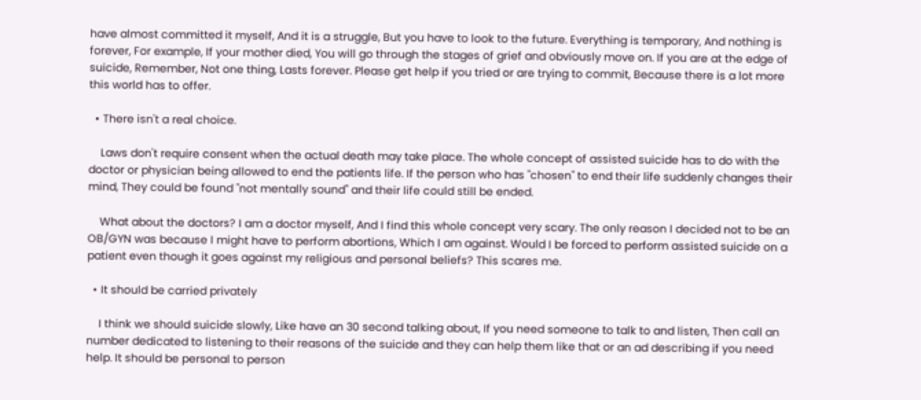have almost committed it myself, And it is a struggle, But you have to look to the future. Everything is temporary, And nothing is forever, For example, If your mother died, You will go through the stages of grief and obviously move on. If you are at the edge of suicide, Remember, Not one thing, Lasts forever. Please get help if you tried or are trying to commit, Because there is a lot more this world has to offer.

  • There isn't a real choice.

    Laws don't require consent when the actual death may take place. The whole concept of assisted suicide has to do with the doctor or physician being allowed to end the patients life. If the person who has "chosen" to end their life suddenly changes their mind, They could be found "not mentally sound" and their life could still be ended.

    What about the doctors? I am a doctor myself, And I find this whole concept very scary. The only reason I decided not to be an OB/GYN was because I might have to perform abortions, Which I am against. Would I be forced to perform assisted suicide on a patient even though it goes against my religious and personal beliefs? This scares me.

  • It should be carried privately

    I think we should suicide slowly, Like have an 30 second talking about, If you need someone to talk to and listen, Then call an number dedicated to listening to their reasons of the suicide and they can help them like that or an ad describing if you need help. It should be personal to person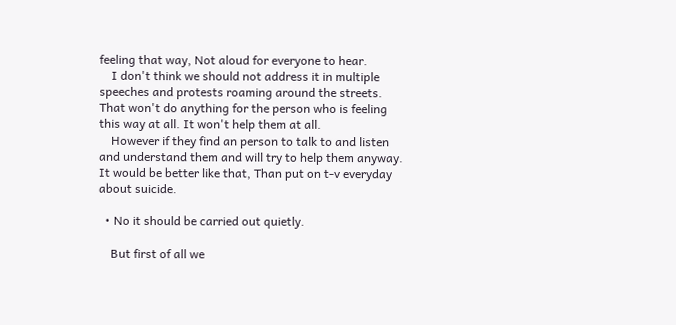feeling that way, Not aloud for everyone to hear.
    I don't think we should not address it in multiple speeches and protests roaming around the streets. That won't do anything for the person who is feeling this way at all. It won't help them at all.
    However if they find an person to talk to and listen and understand them and will try to help them anyway. It would be better like that, Than put on t-v everyday about suicide.

  • No it should be carried out quietly.

    But first of all we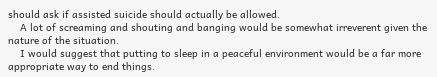should ask if assisted suicide should actually be allowed.
    A lot of screaming and shouting and banging would be somewhat irreverent given the nature of the situation.
    I would suggest that putting to sleep in a peaceful environment would be a far more appropriate way to end things.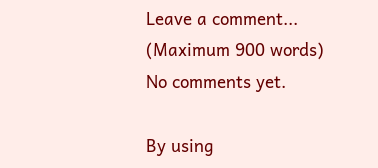Leave a comment...
(Maximum 900 words)
No comments yet.

By using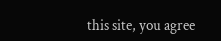this site, you agree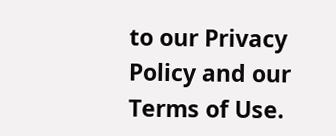to our Privacy Policy and our Terms of Use.